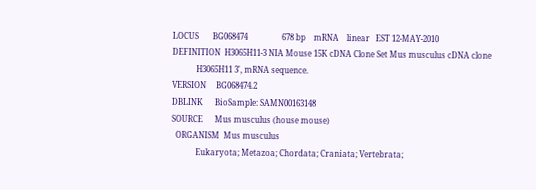LOCUS       BG068474                 678 bp    mRNA    linear   EST 12-MAY-2010
DEFINITION  H3065H11-3 NIA Mouse 15K cDNA Clone Set Mus musculus cDNA clone
            H3065H11 3', mRNA sequence.
VERSION     BG068474.2
DBLINK      BioSample: SAMN00163148
SOURCE      Mus musculus (house mouse)
  ORGANISM  Mus musculus
            Eukaryota; Metazoa; Chordata; Craniata; Vertebrata;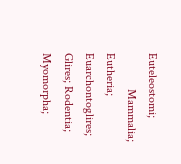Euteleostomi;
            Mammalia; Eutheria; Euarchontoglires; Glires; Rodentia; Myomorpha;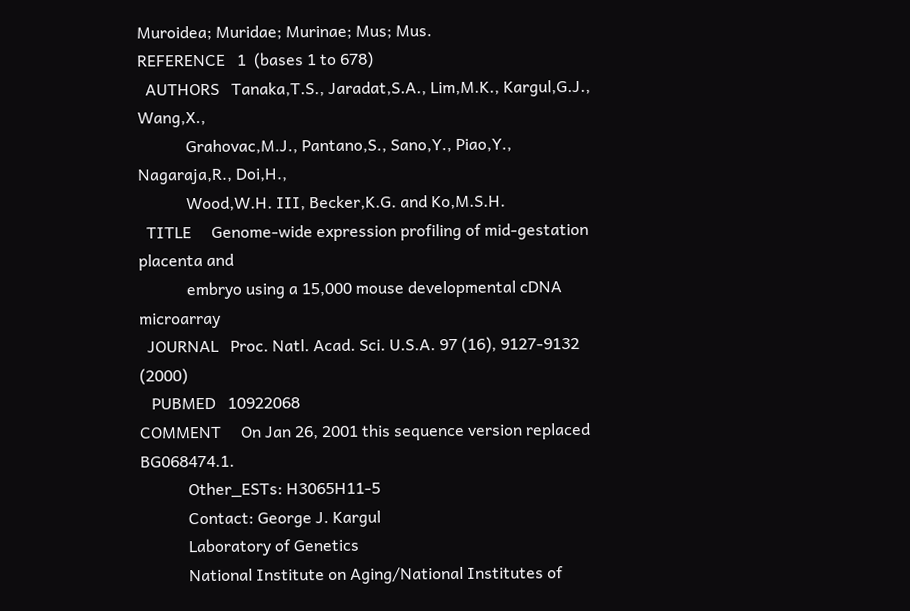Muroidea; Muridae; Murinae; Mus; Mus.
REFERENCE   1  (bases 1 to 678)
  AUTHORS   Tanaka,T.S., Jaradat,S.A., Lim,M.K., Kargul,G.J., Wang,X.,
            Grahovac,M.J., Pantano,S., Sano,Y., Piao,Y., Nagaraja,R., Doi,H.,
            Wood,W.H. III, Becker,K.G. and Ko,M.S.H.
  TITLE     Genome-wide expression profiling of mid-gestation placenta and
            embryo using a 15,000 mouse developmental cDNA microarray
  JOURNAL   Proc. Natl. Acad. Sci. U.S.A. 97 (16), 9127-9132 (2000)
   PUBMED   10922068
COMMENT     On Jan 26, 2001 this sequence version replaced BG068474.1.
            Other_ESTs: H3065H11-5
            Contact: George J. Kargul
            Laboratory of Genetics
            National Institute on Aging/National Institutes of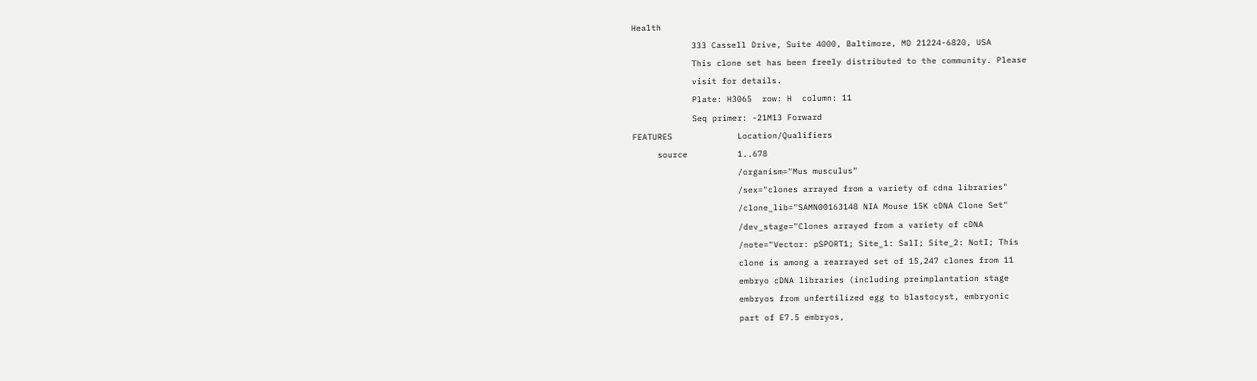Health
            333 Cassell Drive, Suite 4000, Baltimore, MD 21224-6820, USA
            This clone set has been freely distributed to the community. Please
            visit for details.
            Plate: H3065  row: H  column: 11
            Seq primer: -21M13 Forward
FEATURES             Location/Qualifiers
     source          1..678
                     /organism="Mus musculus"
                     /sex="clones arrayed from a variety of cdna libraries"
                     /clone_lib="SAMN00163148 NIA Mouse 15K cDNA Clone Set"
                     /dev_stage="Clones arrayed from a variety of cDNA
                     /note="Vector: pSPORT1; Site_1: SalI; Site_2: NotI; This
                     clone is among a rearrayed set of 15,247 clones from 11
                     embryo cDNA libraries (including preimplantation stage
                     embryos from unfertilized egg to blastocyst, embryonic
                     part of E7.5 embryos,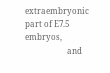extraembryonic part of E7.5 embryos,
                     and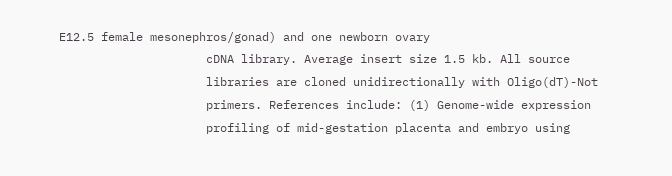E12.5 female mesonephros/gonad) and one newborn ovary
                     cDNA library. Average insert size 1.5 kb. All source
                     libraries are cloned unidirectionally with Oligo(dT)-Not
                     primers. References include: (1) Genome-wide expression
                     profiling of mid-gestation placenta and embryo using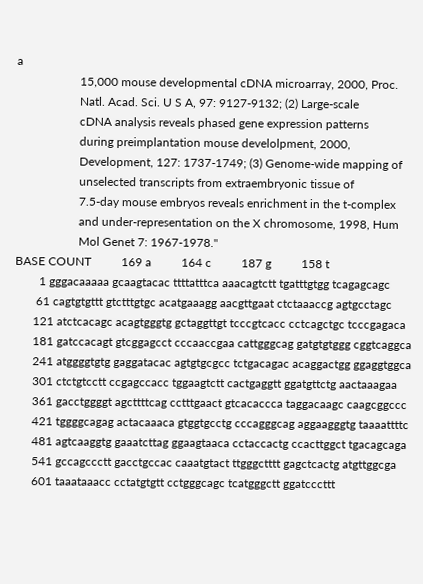a
                     15,000 mouse developmental cDNA microarray, 2000, Proc.
                     Natl. Acad. Sci. U S A, 97: 9127-9132; (2) Large-scale
                     cDNA analysis reveals phased gene expression patterns
                     during preimplantation mouse develolpment, 2000,
                     Development, 127: 1737-1749; (3) Genome-wide mapping of
                     unselected transcripts from extraembryonic tissue of
                     7.5-day mouse embryos reveals enrichment in the t-complex
                     and under-representation on the X chromosome, 1998, Hum
                     Mol Genet 7: 1967-1978."
BASE COUNT          169 a          164 c          187 g          158 t
        1 gggacaaaaa gcaagtacac ttttatttca aaacagtctt tgatttgtgg tcagagcagc
       61 cagtgtgttt gtctttgtgc acatgaaagg aacgttgaat ctctaaaccg agtgcctagc
      121 atctcacagc acagtgggtg gctaggttgt tcccgtcacc cctcagctgc tcccgagaca
      181 gatccacagt gtcggagcct cccaaccgaa cattgggcag gatgtgtggg cggtcaggca
      241 atggggtgtg gaggatacac agtgtgcgcc tctgacagac acaggactgg ggaggtggca
      301 ctctgtcctt ccgagccacc tggaagtctt cactgaggtt ggatgttctg aactaaagaa
      361 gacctggggt agcttttcag cctttgaact gtcacaccca taggacaagc caagcggccc
      421 tggggcagag actacaaaca gtggtgcctg cccagggcag aggaagggtg taaaattttc
      481 agtcaaggtg gaaatcttag ggaagtaaca cctaccactg ccacttggct tgacagcaga
      541 gccagccctt gacctgccac caaatgtact ttgggctttt gagctcactg atgttggcga
      601 taaataaacc cctatgtgtt cctgggcagc tcatgggctt ggatcccttt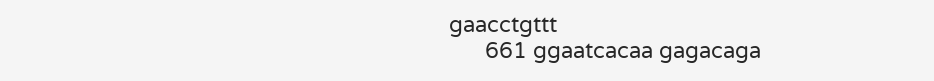gaacctgttt
      661 ggaatcacaa gagacaga